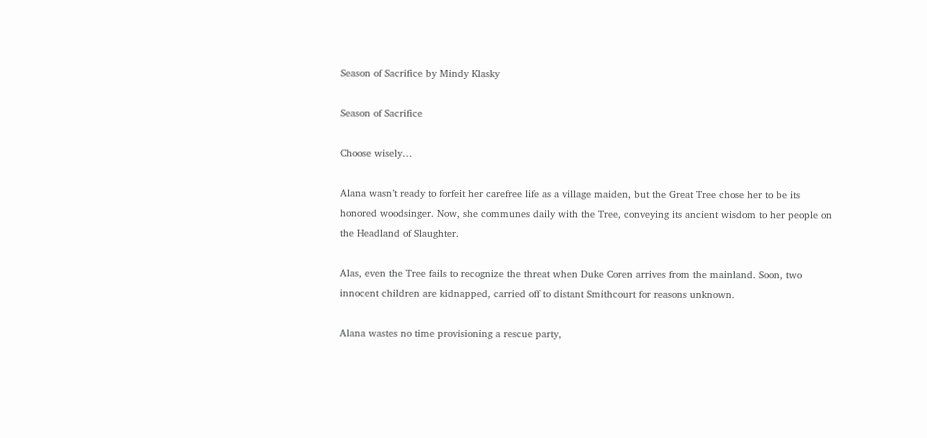Season of Sacrifice by Mindy Klasky

Season of Sacrifice

Choose wisely…

Alana wasn’t ready to forfeit her carefree life as a village maiden, but the Great Tree chose her to be its honored woodsinger. Now, she communes daily with the Tree, conveying its ancient wisdom to her people on the Headland of Slaughter.

Alas, even the Tree fails to recognize the threat when Duke Coren arrives from the mainland. Soon, two innocent children are kidnapped, carried off to distant Smithcourt for reasons unknown.

Alana wastes no time provisioning a rescue party,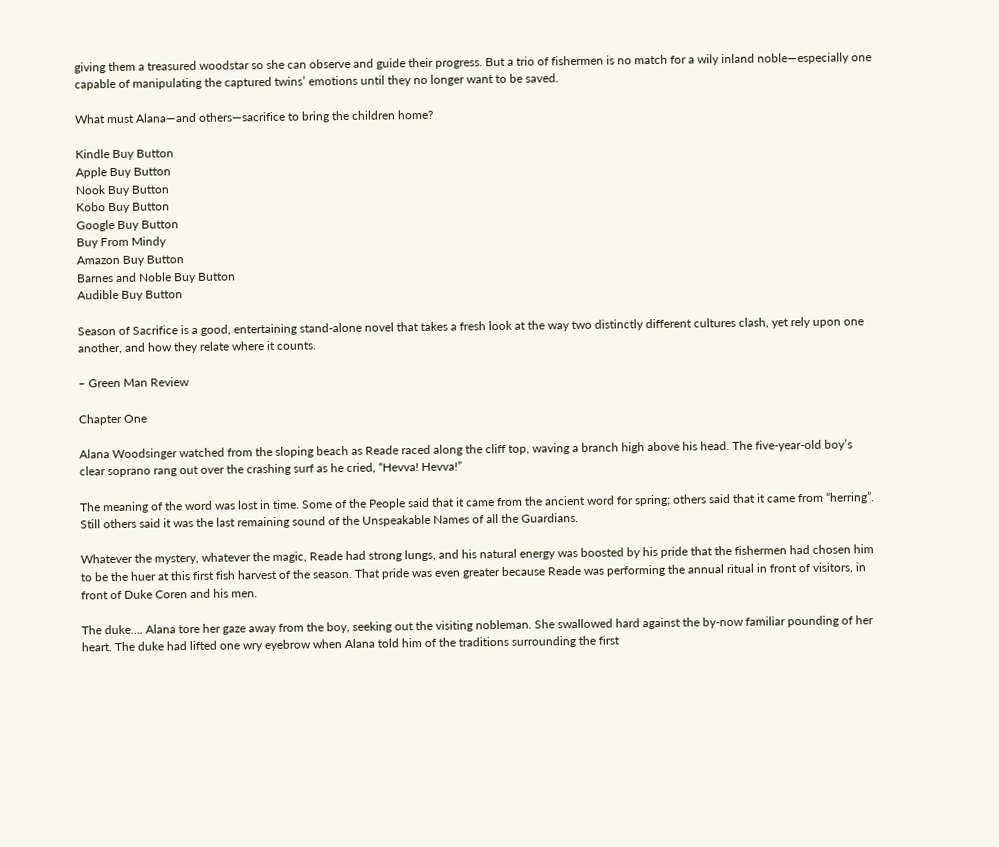giving them a treasured woodstar so she can observe and guide their progress. But a trio of fishermen is no match for a wily inland noble—especially one capable of manipulating the captured twins’ emotions until they no longer want to be saved.

What must Alana—and others—sacrifice to bring the children home?

Kindle Buy Button
Apple Buy Button
Nook Buy Button
Kobo Buy Button
Google Buy Button
Buy From Mindy
Amazon Buy Button
Barnes and Noble Buy Button
Audible Buy Button

Season of Sacrifice is a good, entertaining stand-alone novel that takes a fresh look at the way two distinctly different cultures clash, yet rely upon one another, and how they relate where it counts.

– Green Man Review

Chapter One

Alana Woodsinger watched from the sloping beach as Reade raced along the cliff top, waving a branch high above his head. The five-year-old boy’s clear soprano rang out over the crashing surf as he cried, “Hevva! Hevva!”

The meaning of the word was lost in time. Some of the People said that it came from the ancient word for spring; others said that it came from “herring”. Still others said it was the last remaining sound of the Unspeakable Names of all the Guardians.

Whatever the mystery, whatever the magic, Reade had strong lungs, and his natural energy was boosted by his pride that the fishermen had chosen him to be the huer at this first fish harvest of the season. That pride was even greater because Reade was performing the annual ritual in front of visitors, in front of Duke Coren and his men.

The duke…. Alana tore her gaze away from the boy, seeking out the visiting nobleman. She swallowed hard against the by-now familiar pounding of her heart. The duke had lifted one wry eyebrow when Alana told him of the traditions surrounding the first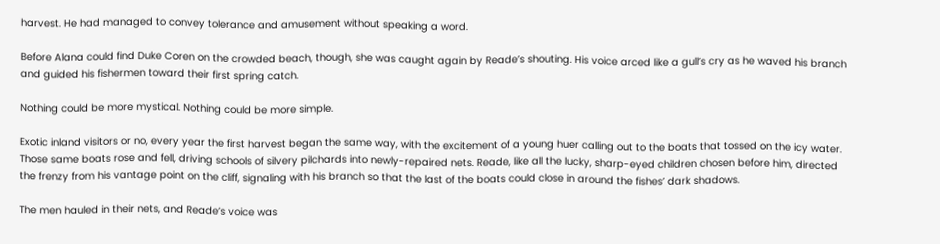harvest. He had managed to convey tolerance and amusement without speaking a word.

Before Alana could find Duke Coren on the crowded beach, though, she was caught again by Reade’s shouting. His voice arced like a gull’s cry as he waved his branch and guided his fishermen toward their first spring catch.

Nothing could be more mystical. Nothing could be more simple.

Exotic inland visitors or no, every year the first harvest began the same way, with the excitement of a young huer calling out to the boats that tossed on the icy water. Those same boats rose and fell, driving schools of silvery pilchards into newly-repaired nets. Reade, like all the lucky, sharp-eyed children chosen before him, directed the frenzy from his vantage point on the cliff, signaling with his branch so that the last of the boats could close in around the fishes’ dark shadows.

The men hauled in their nets, and Reade’s voice was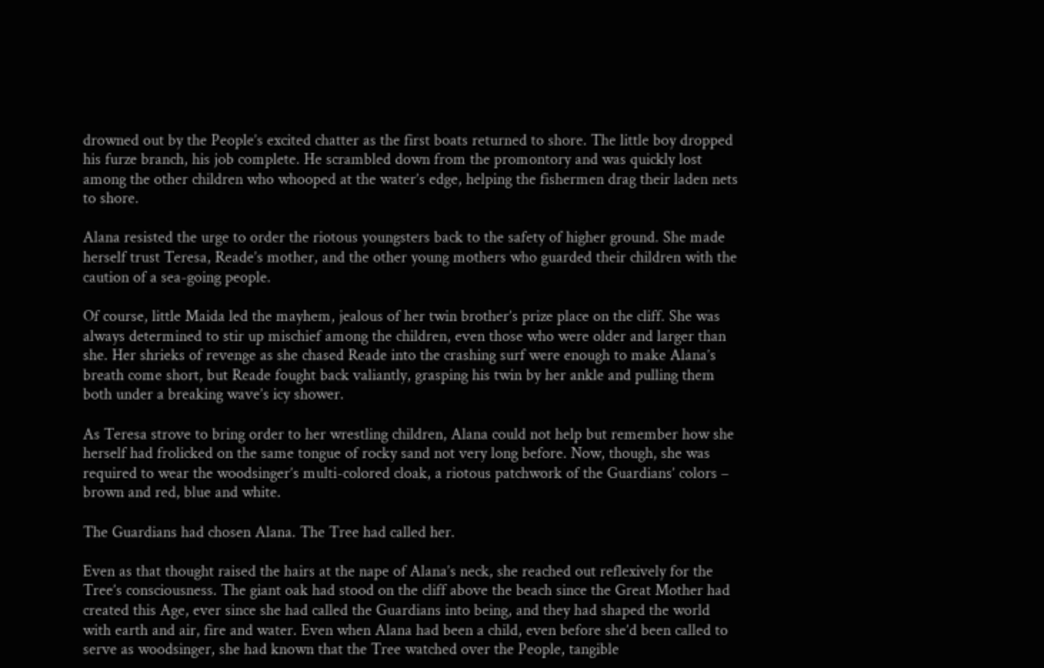drowned out by the People’s excited chatter as the first boats returned to shore. The little boy dropped his furze branch, his job complete. He scrambled down from the promontory and was quickly lost among the other children who whooped at the water’s edge, helping the fishermen drag their laden nets to shore.

Alana resisted the urge to order the riotous youngsters back to the safety of higher ground. She made herself trust Teresa, Reade’s mother, and the other young mothers who guarded their children with the caution of a sea-going people.

Of course, little Maida led the mayhem, jealous of her twin brother’s prize place on the cliff. She was always determined to stir up mischief among the children, even those who were older and larger than she. Her shrieks of revenge as she chased Reade into the crashing surf were enough to make Alana’s breath come short, but Reade fought back valiantly, grasping his twin by her ankle and pulling them both under a breaking wave’s icy shower.

As Teresa strove to bring order to her wrestling children, Alana could not help but remember how she herself had frolicked on the same tongue of rocky sand not very long before. Now, though, she was required to wear the woodsinger’s multi-colored cloak, a riotous patchwork of the Guardians’ colors – brown and red, blue and white.

The Guardians had chosen Alana. The Tree had called her.

Even as that thought raised the hairs at the nape of Alana’s neck, she reached out reflexively for the Tree’s consciousness. The giant oak had stood on the cliff above the beach since the Great Mother had created this Age, ever since she had called the Guardians into being, and they had shaped the world with earth and air, fire and water. Even when Alana had been a child, even before she’d been called to serve as woodsinger, she had known that the Tree watched over the People, tangible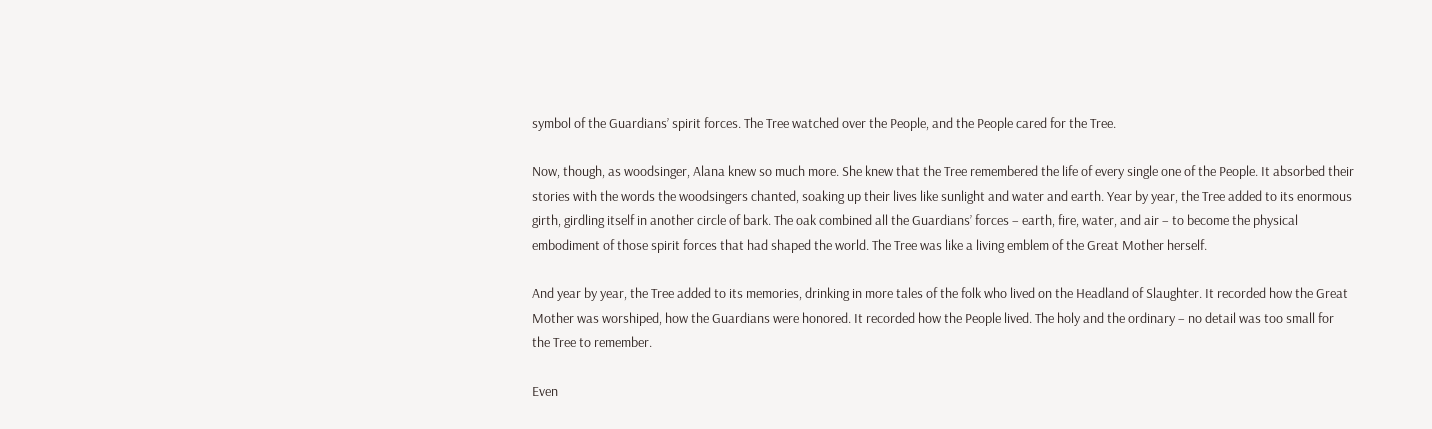symbol of the Guardians’ spirit forces. The Tree watched over the People, and the People cared for the Tree.

Now, though, as woodsinger, Alana knew so much more. She knew that the Tree remembered the life of every single one of the People. It absorbed their stories with the words the woodsingers chanted, soaking up their lives like sunlight and water and earth. Year by year, the Tree added to its enormous girth, girdling itself in another circle of bark. The oak combined all the Guardians’ forces – earth, fire, water, and air – to become the physical embodiment of those spirit forces that had shaped the world. The Tree was like a living emblem of the Great Mother herself.

And year by year, the Tree added to its memories, drinking in more tales of the folk who lived on the Headland of Slaughter. It recorded how the Great Mother was worshiped, how the Guardians were honored. It recorded how the People lived. The holy and the ordinary – no detail was too small for the Tree to remember.

Even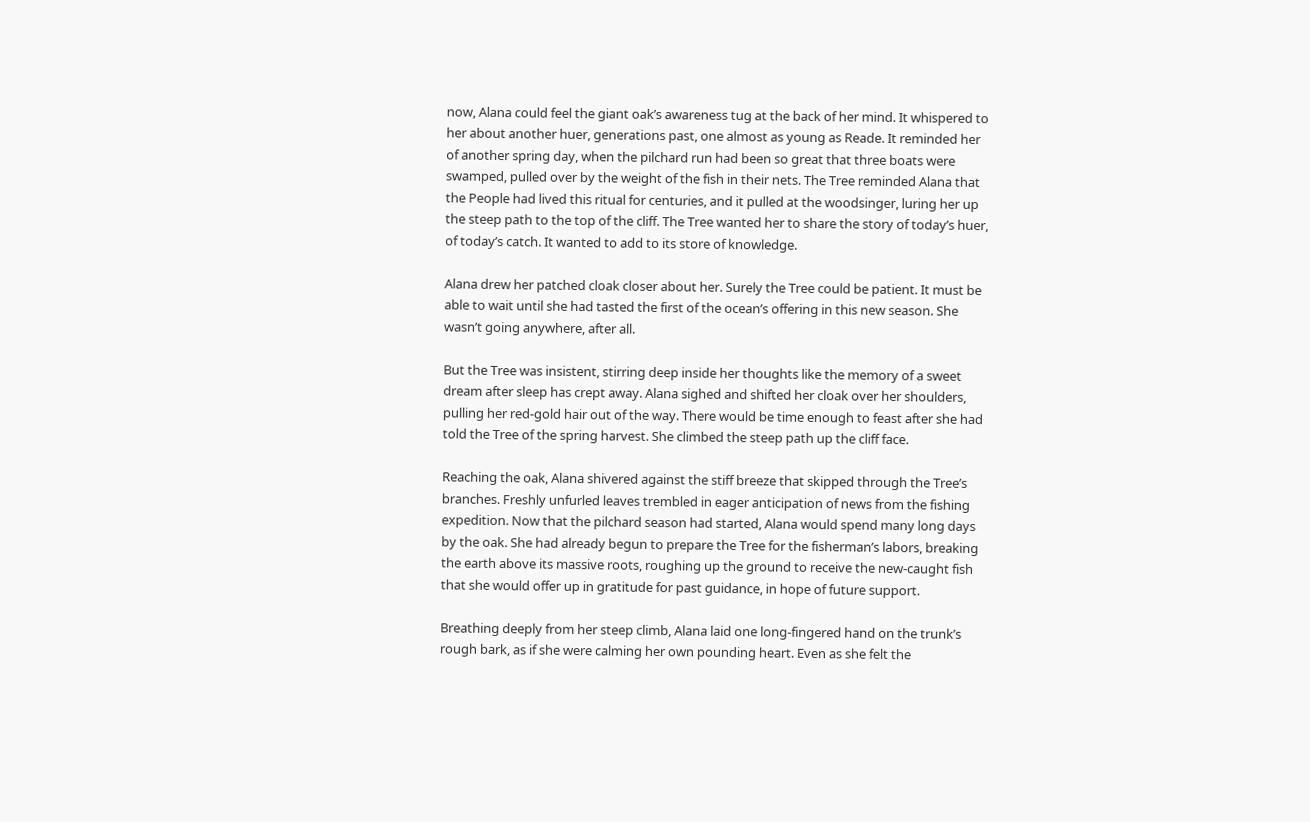now, Alana could feel the giant oak’s awareness tug at the back of her mind. It whispered to her about another huer, generations past, one almost as young as Reade. It reminded her of another spring day, when the pilchard run had been so great that three boats were swamped, pulled over by the weight of the fish in their nets. The Tree reminded Alana that the People had lived this ritual for centuries, and it pulled at the woodsinger, luring her up the steep path to the top of the cliff. The Tree wanted her to share the story of today’s huer, of today’s catch. It wanted to add to its store of knowledge.

Alana drew her patched cloak closer about her. Surely the Tree could be patient. It must be able to wait until she had tasted the first of the ocean’s offering in this new season. She wasn’t going anywhere, after all.

But the Tree was insistent, stirring deep inside her thoughts like the memory of a sweet dream after sleep has crept away. Alana sighed and shifted her cloak over her shoulders, pulling her red-gold hair out of the way. There would be time enough to feast after she had told the Tree of the spring harvest. She climbed the steep path up the cliff face.

Reaching the oak, Alana shivered against the stiff breeze that skipped through the Tree’s branches. Freshly unfurled leaves trembled in eager anticipation of news from the fishing expedition. Now that the pilchard season had started, Alana would spend many long days by the oak. She had already begun to prepare the Tree for the fisherman’s labors, breaking the earth above its massive roots, roughing up the ground to receive the new-caught fish that she would offer up in gratitude for past guidance, in hope of future support.

Breathing deeply from her steep climb, Alana laid one long-fingered hand on the trunk’s rough bark, as if she were calming her own pounding heart. Even as she felt the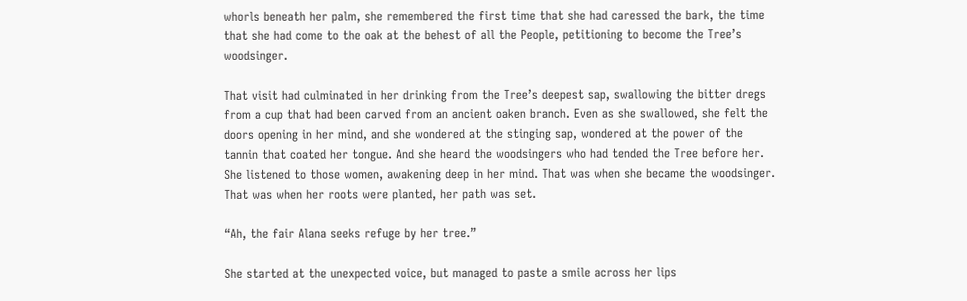whorls beneath her palm, she remembered the first time that she had caressed the bark, the time that she had come to the oak at the behest of all the People, petitioning to become the Tree’s woodsinger.

That visit had culminated in her drinking from the Tree’s deepest sap, swallowing the bitter dregs from a cup that had been carved from an ancient oaken branch. Even as she swallowed, she felt the doors opening in her mind, and she wondered at the stinging sap, wondered at the power of the tannin that coated her tongue. And she heard the woodsingers who had tended the Tree before her. She listened to those women, awakening deep in her mind. That was when she became the woodsinger. That was when her roots were planted, her path was set.

“Ah, the fair Alana seeks refuge by her tree.”

She started at the unexpected voice, but managed to paste a smile across her lips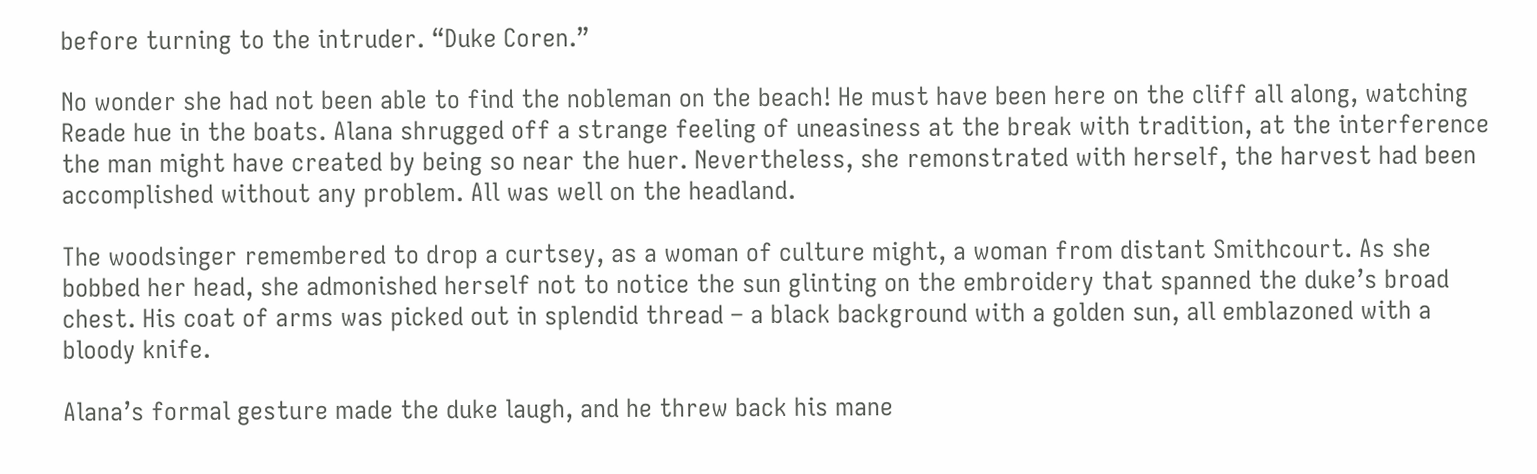before turning to the intruder. “Duke Coren.”

No wonder she had not been able to find the nobleman on the beach! He must have been here on the cliff all along, watching Reade hue in the boats. Alana shrugged off a strange feeling of uneasiness at the break with tradition, at the interference the man might have created by being so near the huer. Nevertheless, she remonstrated with herself, the harvest had been accomplished without any problem. All was well on the headland.

The woodsinger remembered to drop a curtsey, as a woman of culture might, a woman from distant Smithcourt. As she bobbed her head, she admonished herself not to notice the sun glinting on the embroidery that spanned the duke’s broad chest. His coat of arms was picked out in splendid thread – a black background with a golden sun, all emblazoned with a bloody knife.

Alana’s formal gesture made the duke laugh, and he threw back his mane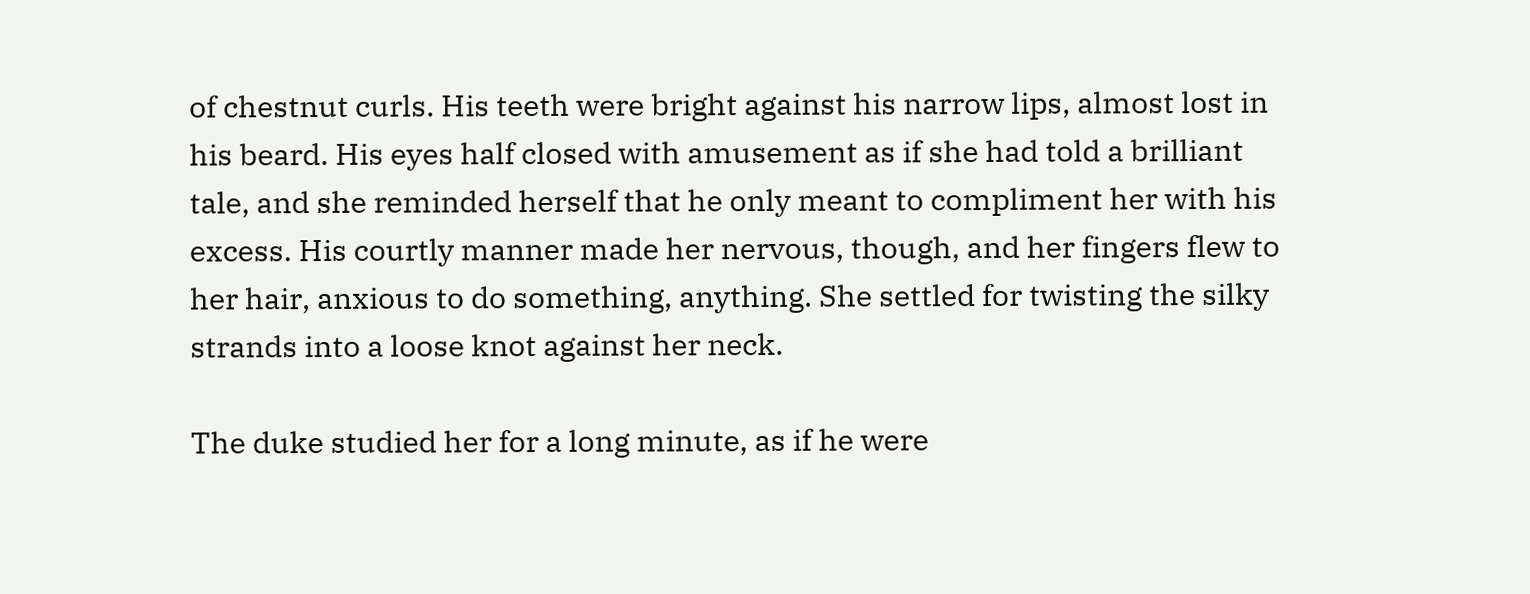of chestnut curls. His teeth were bright against his narrow lips, almost lost in his beard. His eyes half closed with amusement as if she had told a brilliant tale, and she reminded herself that he only meant to compliment her with his excess. His courtly manner made her nervous, though, and her fingers flew to her hair, anxious to do something, anything. She settled for twisting the silky strands into a loose knot against her neck.

The duke studied her for a long minute, as if he were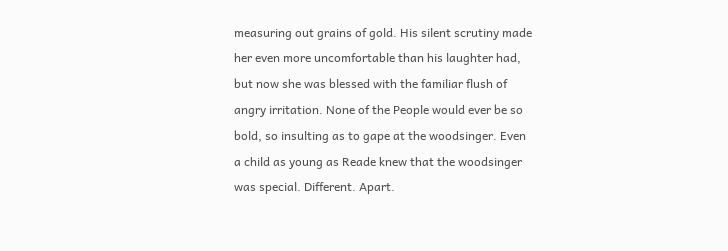measuring out grains of gold. His silent scrutiny made her even more uncomfortable than his laughter had, but now she was blessed with the familiar flush of angry irritation. None of the People would ever be so bold, so insulting as to gape at the woodsinger. Even a child as young as Reade knew that the woodsinger was special. Different. Apart.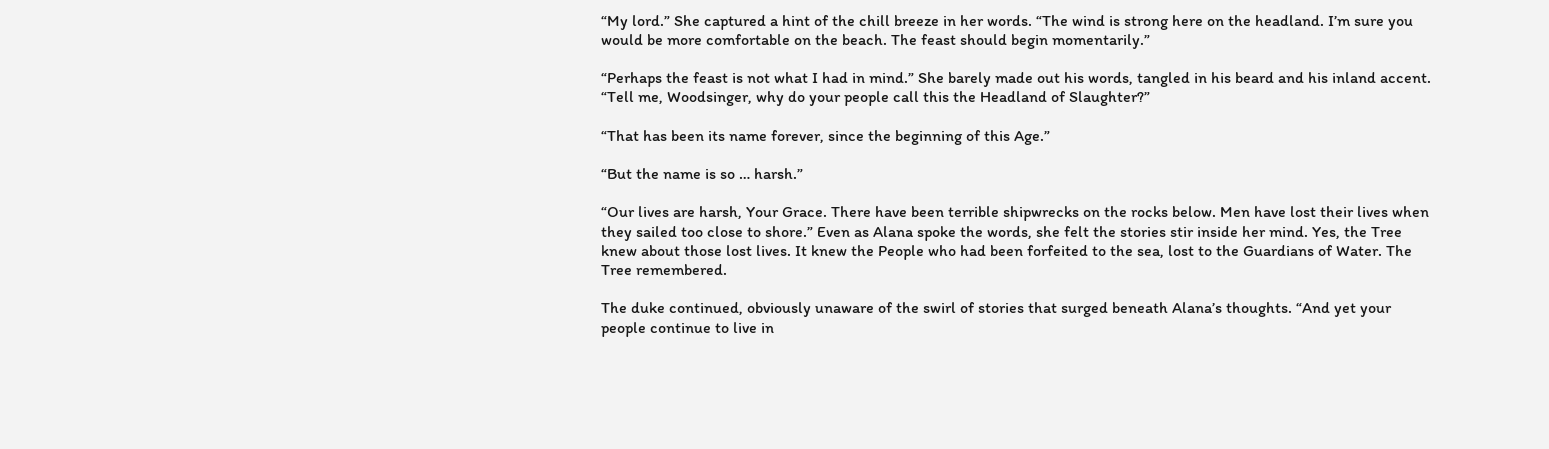“My lord.” She captured a hint of the chill breeze in her words. “The wind is strong here on the headland. I’m sure you would be more comfortable on the beach. The feast should begin momentarily.”

“Perhaps the feast is not what I had in mind.” She barely made out his words, tangled in his beard and his inland accent. “Tell me, Woodsinger, why do your people call this the Headland of Slaughter?”

“That has been its name forever, since the beginning of this Age.”

“But the name is so … harsh.”

“Our lives are harsh, Your Grace. There have been terrible shipwrecks on the rocks below. Men have lost their lives when they sailed too close to shore.” Even as Alana spoke the words, she felt the stories stir inside her mind. Yes, the Tree knew about those lost lives. It knew the People who had been forfeited to the sea, lost to the Guardians of Water. The Tree remembered.

The duke continued, obviously unaware of the swirl of stories that surged beneath Alana’s thoughts. “And yet your people continue to live in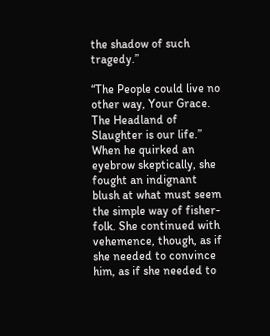the shadow of such tragedy.”

“The People could live no other way, Your Grace. The Headland of Slaughter is our life.” When he quirked an eyebrow skeptically, she fought an indignant blush at what must seem the simple way of fisher-folk. She continued with vehemence, though, as if she needed to convince him, as if she needed to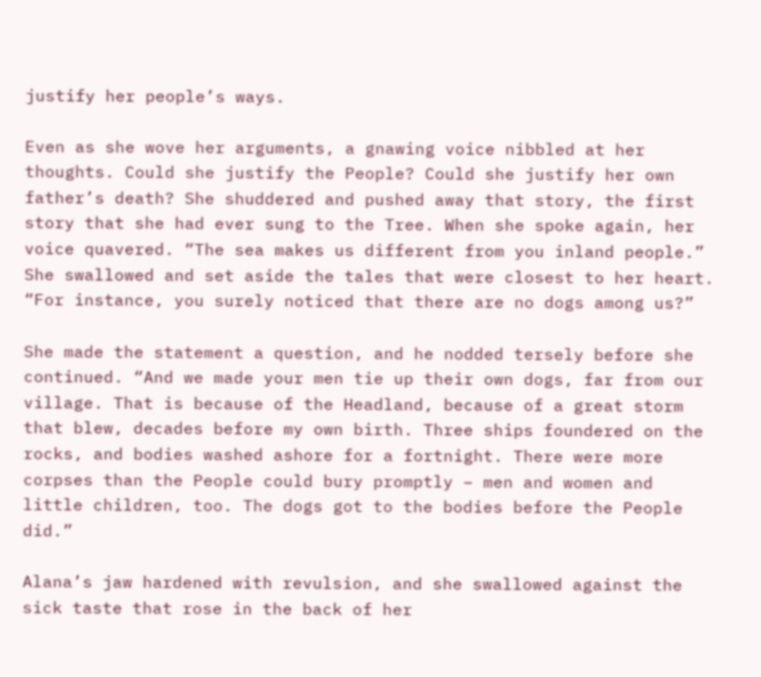justify her people’s ways.

Even as she wove her arguments, a gnawing voice nibbled at her thoughts. Could she justify the People? Could she justify her own father’s death? She shuddered and pushed away that story, the first story that she had ever sung to the Tree. When she spoke again, her voice quavered. “The sea makes us different from you inland people.” She swallowed and set aside the tales that were closest to her heart. “For instance, you surely noticed that there are no dogs among us?”

She made the statement a question, and he nodded tersely before she continued. “And we made your men tie up their own dogs, far from our village. That is because of the Headland, because of a great storm that blew, decades before my own birth. Three ships foundered on the rocks, and bodies washed ashore for a fortnight. There were more corpses than the People could bury promptly – men and women and little children, too. The dogs got to the bodies before the People did.”

Alana’s jaw hardened with revulsion, and she swallowed against the sick taste that rose in the back of her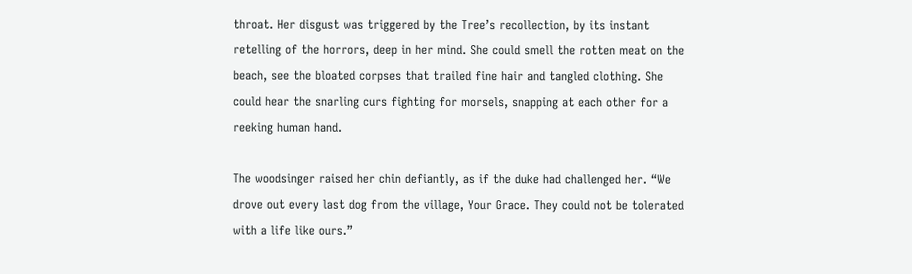throat. Her disgust was triggered by the Tree’s recollection, by its instant retelling of the horrors, deep in her mind. She could smell the rotten meat on the beach, see the bloated corpses that trailed fine hair and tangled clothing. She could hear the snarling curs fighting for morsels, snapping at each other for a reeking human hand.

The woodsinger raised her chin defiantly, as if the duke had challenged her. “We drove out every last dog from the village, Your Grace. They could not be tolerated with a life like ours.”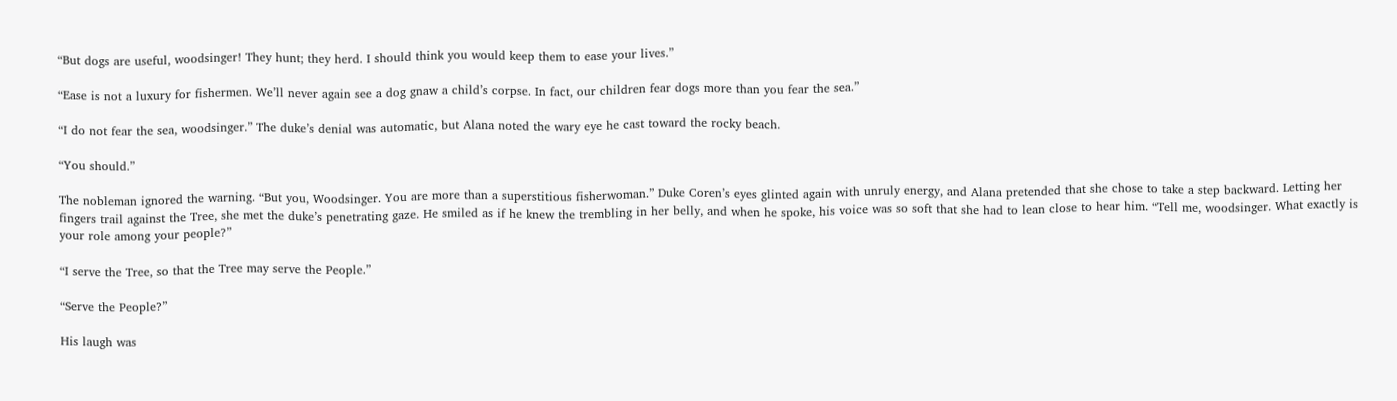“But dogs are useful, woodsinger! They hunt; they herd. I should think you would keep them to ease your lives.”

“Ease is not a luxury for fishermen. We’ll never again see a dog gnaw a child’s corpse. In fact, our children fear dogs more than you fear the sea.”

“I do not fear the sea, woodsinger.” The duke’s denial was automatic, but Alana noted the wary eye he cast toward the rocky beach.

“You should.”

The nobleman ignored the warning. “But you, Woodsinger. You are more than a superstitious fisherwoman.” Duke Coren’s eyes glinted again with unruly energy, and Alana pretended that she chose to take a step backward. Letting her fingers trail against the Tree, she met the duke’s penetrating gaze. He smiled as if he knew the trembling in her belly, and when he spoke, his voice was so soft that she had to lean close to hear him. “Tell me, woodsinger. What exactly is your role among your people?”

“I serve the Tree, so that the Tree may serve the People.”

“Serve the People?”

His laugh was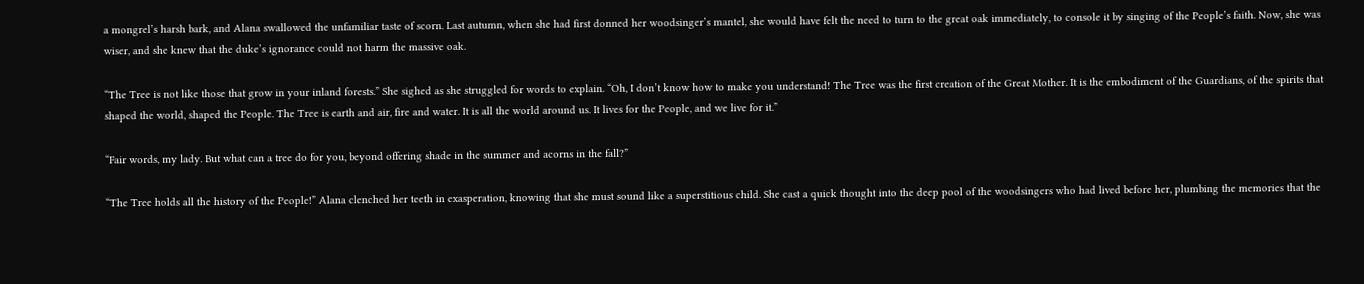a mongrel’s harsh bark, and Alana swallowed the unfamiliar taste of scorn. Last autumn, when she had first donned her woodsinger’s mantel, she would have felt the need to turn to the great oak immediately, to console it by singing of the People’s faith. Now, she was wiser, and she knew that the duke’s ignorance could not harm the massive oak.

“The Tree is not like those that grow in your inland forests.” She sighed as she struggled for words to explain. “Oh, I don’t know how to make you understand! The Tree was the first creation of the Great Mother. It is the embodiment of the Guardians, of the spirits that shaped the world, shaped the People. The Tree is earth and air, fire and water. It is all the world around us. It lives for the People, and we live for it.”

“Fair words, my lady. But what can a tree do for you, beyond offering shade in the summer and acorns in the fall?”

“The Tree holds all the history of the People!” Alana clenched her teeth in exasperation, knowing that she must sound like a superstitious child. She cast a quick thought into the deep pool of the woodsingers who had lived before her, plumbing the memories that the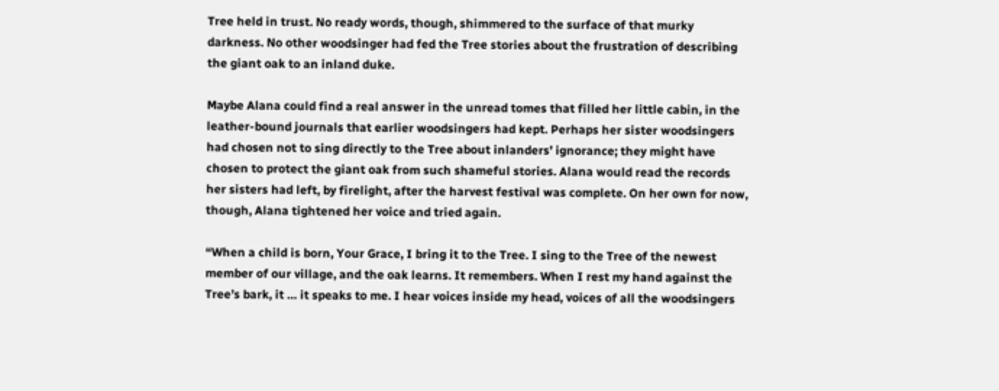Tree held in trust. No ready words, though, shimmered to the surface of that murky darkness. No other woodsinger had fed the Tree stories about the frustration of describing the giant oak to an inland duke.

Maybe Alana could find a real answer in the unread tomes that filled her little cabin, in the leather-bound journals that earlier woodsingers had kept. Perhaps her sister woodsingers had chosen not to sing directly to the Tree about inlanders’ ignorance; they might have chosen to protect the giant oak from such shameful stories. Alana would read the records her sisters had left, by firelight, after the harvest festival was complete. On her own for now, though, Alana tightened her voice and tried again.

“When a child is born, Your Grace, I bring it to the Tree. I sing to the Tree of the newest member of our village, and the oak learns. It remembers. When I rest my hand against the Tree’s bark, it … it speaks to me. I hear voices inside my head, voices of all the woodsingers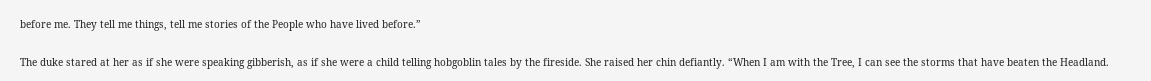before me. They tell me things, tell me stories of the People who have lived before.”

The duke stared at her as if she were speaking gibberish, as if she were a child telling hobgoblin tales by the fireside. She raised her chin defiantly. “When I am with the Tree, I can see the storms that have beaten the Headland.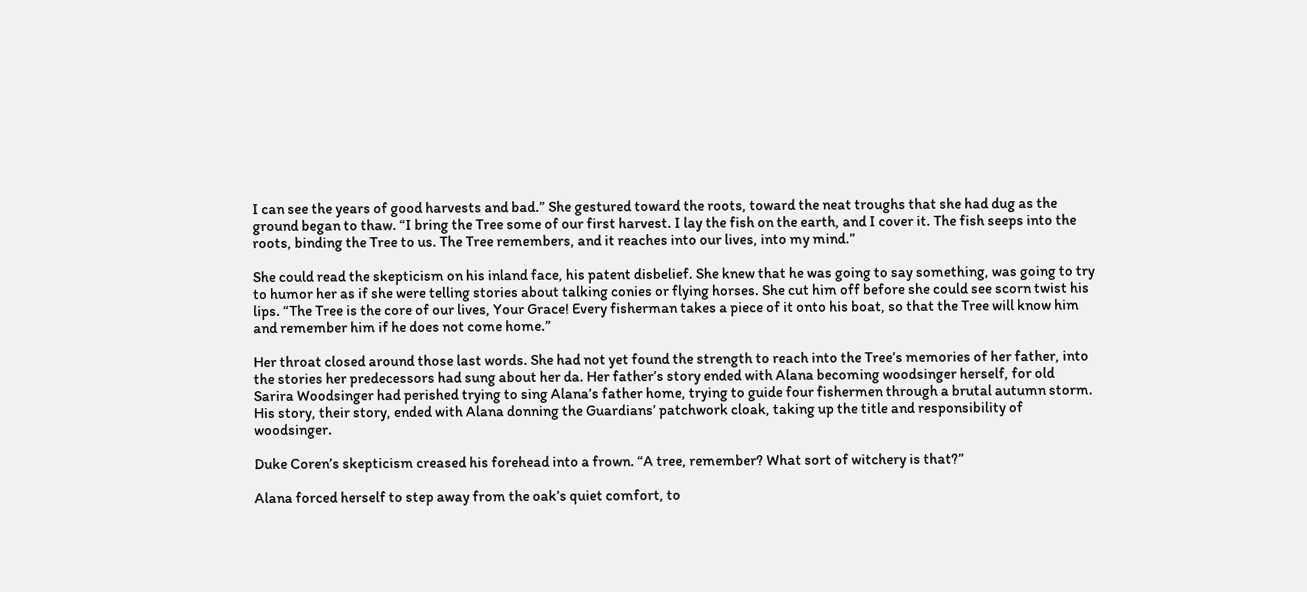I can see the years of good harvests and bad.” She gestured toward the roots, toward the neat troughs that she had dug as the ground began to thaw. “I bring the Tree some of our first harvest. I lay the fish on the earth, and I cover it. The fish seeps into the roots, binding the Tree to us. The Tree remembers, and it reaches into our lives, into my mind.”

She could read the skepticism on his inland face, his patent disbelief. She knew that he was going to say something, was going to try to humor her as if she were telling stories about talking conies or flying horses. She cut him off before she could see scorn twist his lips. “The Tree is the core of our lives, Your Grace! Every fisherman takes a piece of it onto his boat, so that the Tree will know him and remember him if he does not come home.”

Her throat closed around those last words. She had not yet found the strength to reach into the Tree’s memories of her father, into the stories her predecessors had sung about her da. Her father’s story ended with Alana becoming woodsinger herself, for old Sarira Woodsinger had perished trying to sing Alana’s father home, trying to guide four fishermen through a brutal autumn storm. His story, their story, ended with Alana donning the Guardians’ patchwork cloak, taking up the title and responsibility of woodsinger.

Duke Coren’s skepticism creased his forehead into a frown. “A tree, remember? What sort of witchery is that?”

Alana forced herself to step away from the oak’s quiet comfort, to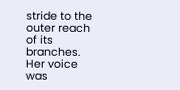stride to the outer reach of its branches. Her voice was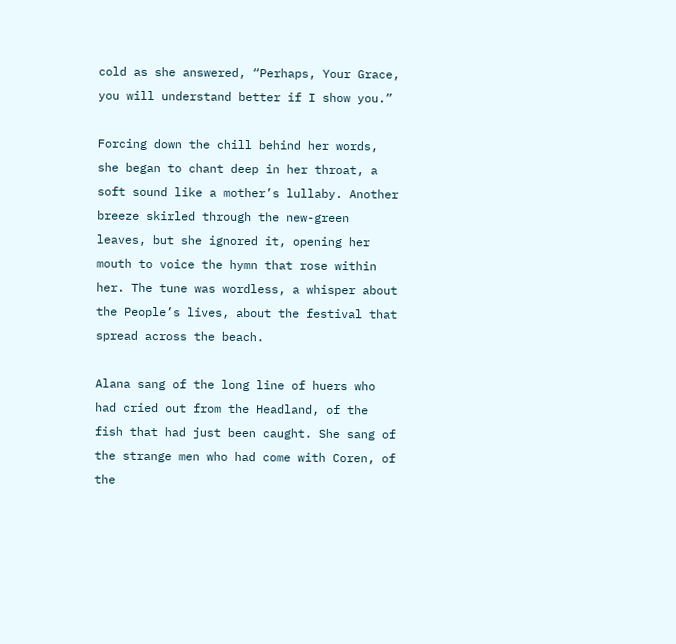cold as she answered, “Perhaps, Your Grace, you will understand better if I show you.”

Forcing down the chill behind her words, she began to chant deep in her throat, a soft sound like a mother’s lullaby. Another breeze skirled through the new-green leaves, but she ignored it, opening her mouth to voice the hymn that rose within her. The tune was wordless, a whisper about the People’s lives, about the festival that spread across the beach.

Alana sang of the long line of huers who had cried out from the Headland, of the fish that had just been caught. She sang of the strange men who had come with Coren, of the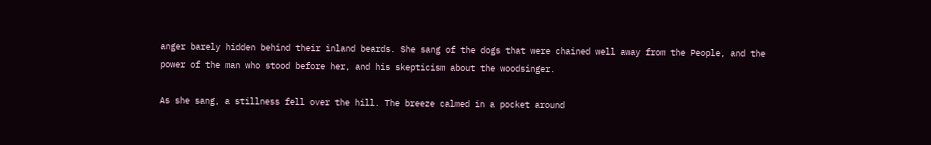anger barely hidden behind their inland beards. She sang of the dogs that were chained well away from the People, and the power of the man who stood before her, and his skepticism about the woodsinger.

As she sang, a stillness fell over the hill. The breeze calmed in a pocket around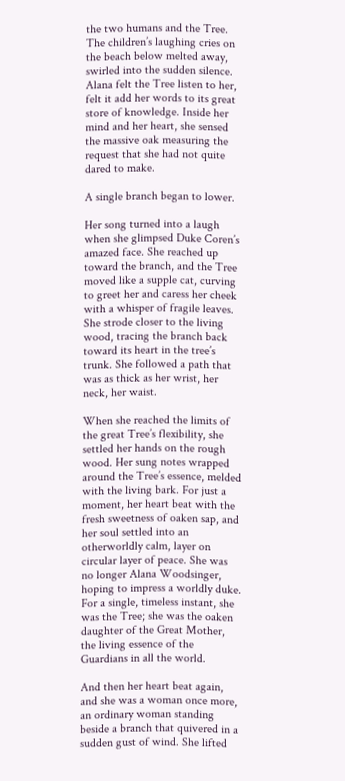the two humans and the Tree. The children’s laughing cries on the beach below melted away, swirled into the sudden silence. Alana felt the Tree listen to her, felt it add her words to its great store of knowledge. Inside her mind and her heart, she sensed the massive oak measuring the request that she had not quite dared to make.

A single branch began to lower.

Her song turned into a laugh when she glimpsed Duke Coren’s amazed face. She reached up toward the branch, and the Tree moved like a supple cat, curving to greet her and caress her cheek with a whisper of fragile leaves. She strode closer to the living wood, tracing the branch back toward its heart in the tree’s trunk. She followed a path that was as thick as her wrist, her neck, her waist.

When she reached the limits of the great Tree’s flexibility, she settled her hands on the rough wood. Her sung notes wrapped around the Tree’s essence, melded with the living bark. For just a moment, her heart beat with the fresh sweetness of oaken sap, and her soul settled into an otherworldly calm, layer on circular layer of peace. She was no longer Alana Woodsinger, hoping to impress a worldly duke. For a single, timeless instant, she was the Tree; she was the oaken daughter of the Great Mother, the living essence of the Guardians in all the world.

And then her heart beat again, and she was a woman once more, an ordinary woman standing beside a branch that quivered in a sudden gust of wind. She lifted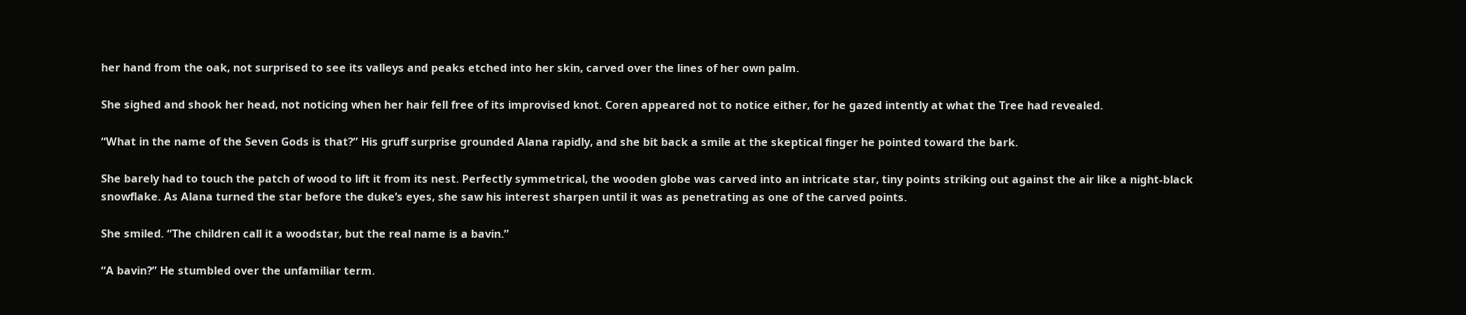her hand from the oak, not surprised to see its valleys and peaks etched into her skin, carved over the lines of her own palm.

She sighed and shook her head, not noticing when her hair fell free of its improvised knot. Coren appeared not to notice either, for he gazed intently at what the Tree had revealed.

“What in the name of the Seven Gods is that?” His gruff surprise grounded Alana rapidly, and she bit back a smile at the skeptical finger he pointed toward the bark.

She barely had to touch the patch of wood to lift it from its nest. Perfectly symmetrical, the wooden globe was carved into an intricate star, tiny points striking out against the air like a night-black snowflake. As Alana turned the star before the duke’s eyes, she saw his interest sharpen until it was as penetrating as one of the carved points.

She smiled. “The children call it a woodstar, but the real name is a bavin.”

“A bavin?” He stumbled over the unfamiliar term.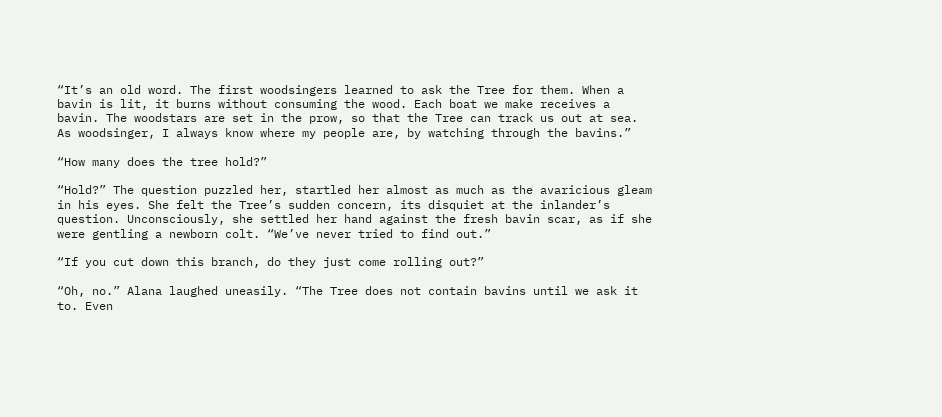“It’s an old word. The first woodsingers learned to ask the Tree for them. When a bavin is lit, it burns without consuming the wood. Each boat we make receives a bavin. The woodstars are set in the prow, so that the Tree can track us out at sea. As woodsinger, I always know where my people are, by watching through the bavins.”

“How many does the tree hold?”

“Hold?” The question puzzled her, startled her almost as much as the avaricious gleam in his eyes. She felt the Tree’s sudden concern, its disquiet at the inlander’s question. Unconsciously, she settled her hand against the fresh bavin scar, as if she were gentling a newborn colt. “We’ve never tried to find out.”

“If you cut down this branch, do they just come rolling out?”

“Oh, no.” Alana laughed uneasily. “The Tree does not contain bavins until we ask it to. Even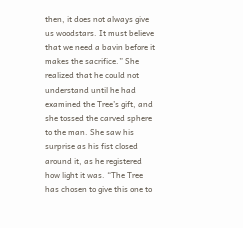then, it does not always give us woodstars. It must believe that we need a bavin before it makes the sacrifice.” She realized that he could not understand until he had examined the Tree’s gift, and she tossed the carved sphere to the man. She saw his surprise as his fist closed around it, as he registered how light it was. “The Tree has chosen to give this one to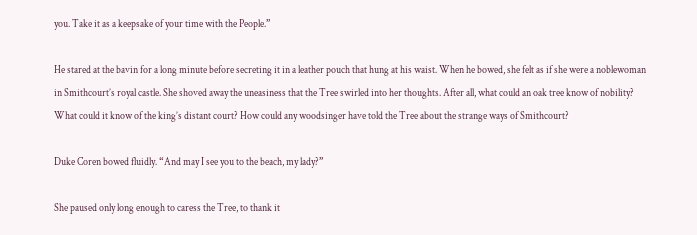you. Take it as a keepsake of your time with the People.”

He stared at the bavin for a long minute before secreting it in a leather pouch that hung at his waist. When he bowed, she felt as if she were a noblewoman in Smithcourt’s royal castle. She shoved away the uneasiness that the Tree swirled into her thoughts. After all, what could an oak tree know of nobility? What could it know of the king’s distant court? How could any woodsinger have told the Tree about the strange ways of Smithcourt?

Duke Coren bowed fluidly. “And may I see you to the beach, my lady?”

She paused only long enough to caress the Tree, to thank it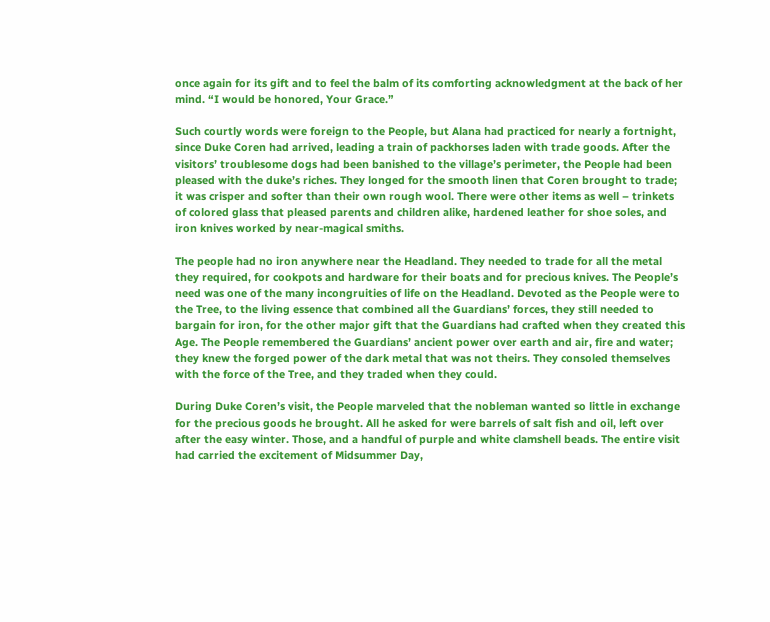once again for its gift and to feel the balm of its comforting acknowledgment at the back of her mind. “I would be honored, Your Grace.”

Such courtly words were foreign to the People, but Alana had practiced for nearly a fortnight, since Duke Coren had arrived, leading a train of packhorses laden with trade goods. After the visitors’ troublesome dogs had been banished to the village’s perimeter, the People had been pleased with the duke’s riches. They longed for the smooth linen that Coren brought to trade; it was crisper and softer than their own rough wool. There were other items as well – trinkets of colored glass that pleased parents and children alike, hardened leather for shoe soles, and iron knives worked by near-magical smiths.

The people had no iron anywhere near the Headland. They needed to trade for all the metal they required, for cookpots and hardware for their boats and for precious knives. The People’s need was one of the many incongruities of life on the Headland. Devoted as the People were to the Tree, to the living essence that combined all the Guardians’ forces, they still needed to bargain for iron, for the other major gift that the Guardians had crafted when they created this Age. The People remembered the Guardians’ ancient power over earth and air, fire and water; they knew the forged power of the dark metal that was not theirs. They consoled themselves with the force of the Tree, and they traded when they could.

During Duke Coren’s visit, the People marveled that the nobleman wanted so little in exchange for the precious goods he brought. All he asked for were barrels of salt fish and oil, left over after the easy winter. Those, and a handful of purple and white clamshell beads. The entire visit had carried the excitement of Midsummer Day,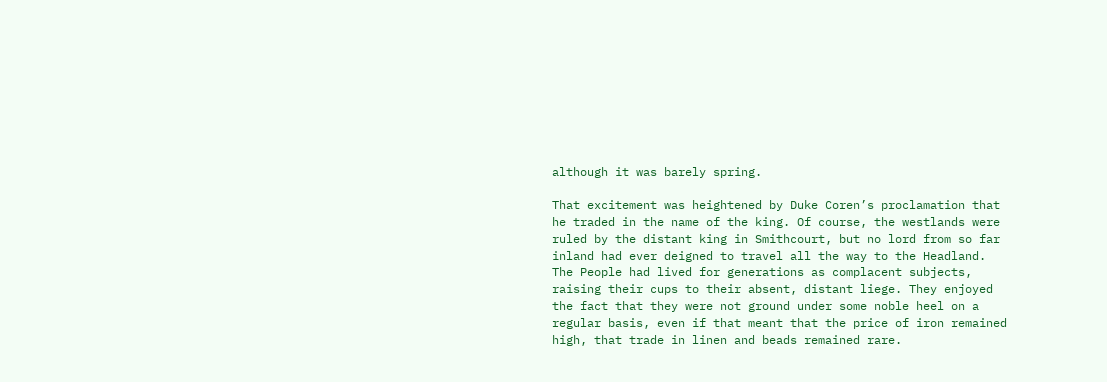although it was barely spring.

That excitement was heightened by Duke Coren’s proclamation that he traded in the name of the king. Of course, the westlands were ruled by the distant king in Smithcourt, but no lord from so far inland had ever deigned to travel all the way to the Headland. The People had lived for generations as complacent subjects, raising their cups to their absent, distant liege. They enjoyed the fact that they were not ground under some noble heel on a regular basis, even if that meant that the price of iron remained high, that trade in linen and beads remained rare.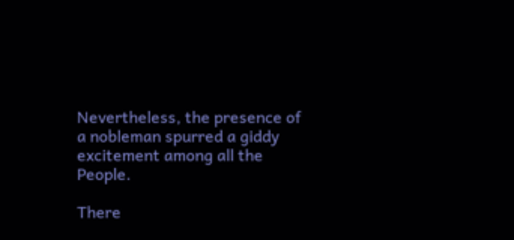Nevertheless, the presence of a nobleman spurred a giddy excitement among all the People.

There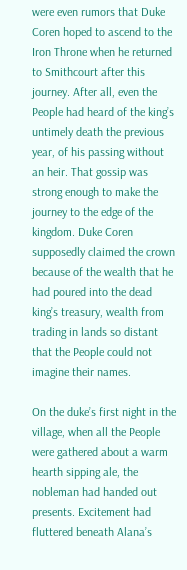were even rumors that Duke Coren hoped to ascend to the Iron Throne when he returned to Smithcourt after this journey. After all, even the People had heard of the king’s untimely death the previous year, of his passing without an heir. That gossip was strong enough to make the journey to the edge of the kingdom. Duke Coren supposedly claimed the crown because of the wealth that he had poured into the dead king’s treasury, wealth from trading in lands so distant that the People could not imagine their names.

On the duke’s first night in the village, when all the People were gathered about a warm hearth sipping ale, the nobleman had handed out presents. Excitement had fluttered beneath Alana’s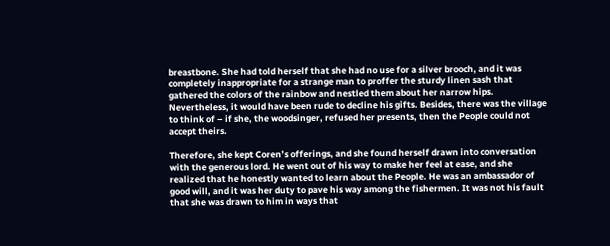breastbone. She had told herself that she had no use for a silver brooch, and it was completely inappropriate for a strange man to proffer the sturdy linen sash that gathered the colors of the rainbow and nestled them about her narrow hips. Nevertheless, it would have been rude to decline his gifts. Besides, there was the village to think of – if she, the woodsinger, refused her presents, then the People could not accept theirs.

Therefore, she kept Coren’s offerings, and she found herself drawn into conversation with the generous lord. He went out of his way to make her feel at ease, and she realized that he honestly wanted to learn about the People. He was an ambassador of good will, and it was her duty to pave his way among the fishermen. It was not his fault that she was drawn to him in ways that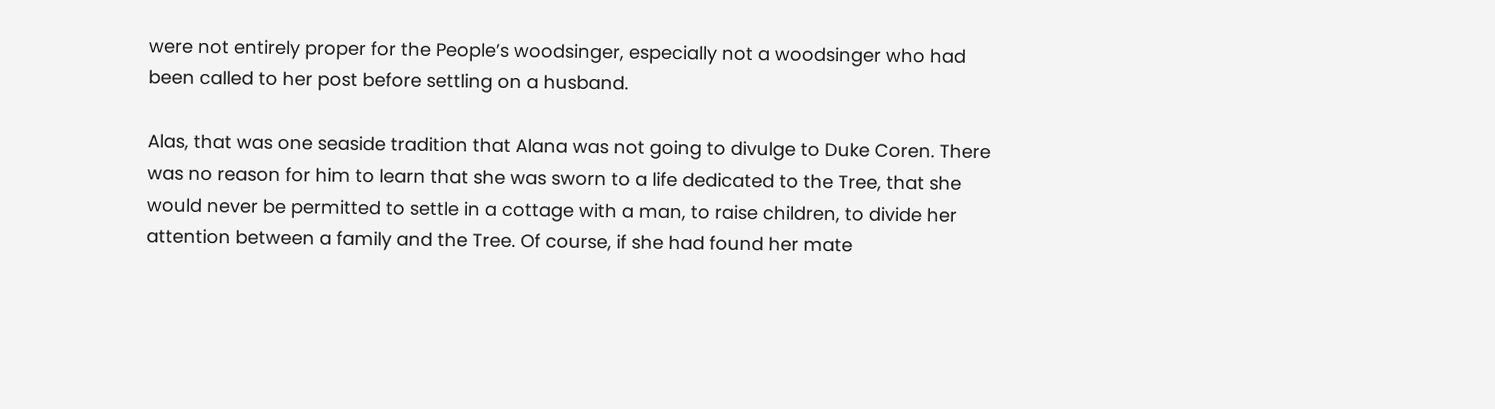were not entirely proper for the People’s woodsinger, especially not a woodsinger who had been called to her post before settling on a husband.

Alas, that was one seaside tradition that Alana was not going to divulge to Duke Coren. There was no reason for him to learn that she was sworn to a life dedicated to the Tree, that she would never be permitted to settle in a cottage with a man, to raise children, to divide her attention between a family and the Tree. Of course, if she had found her mate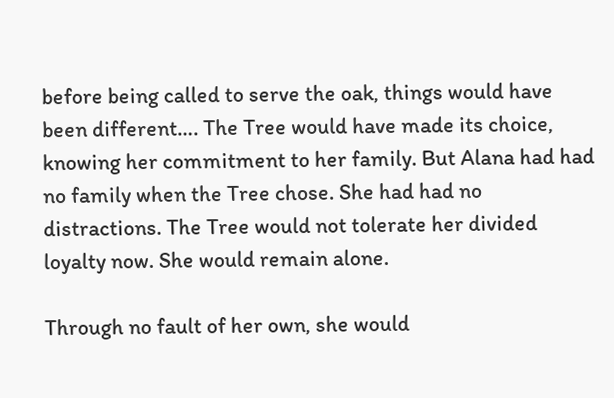before being called to serve the oak, things would have been different…. The Tree would have made its choice, knowing her commitment to her family. But Alana had had no family when the Tree chose. She had had no distractions. The Tree would not tolerate her divided loyalty now. She would remain alone.

Through no fault of her own, she would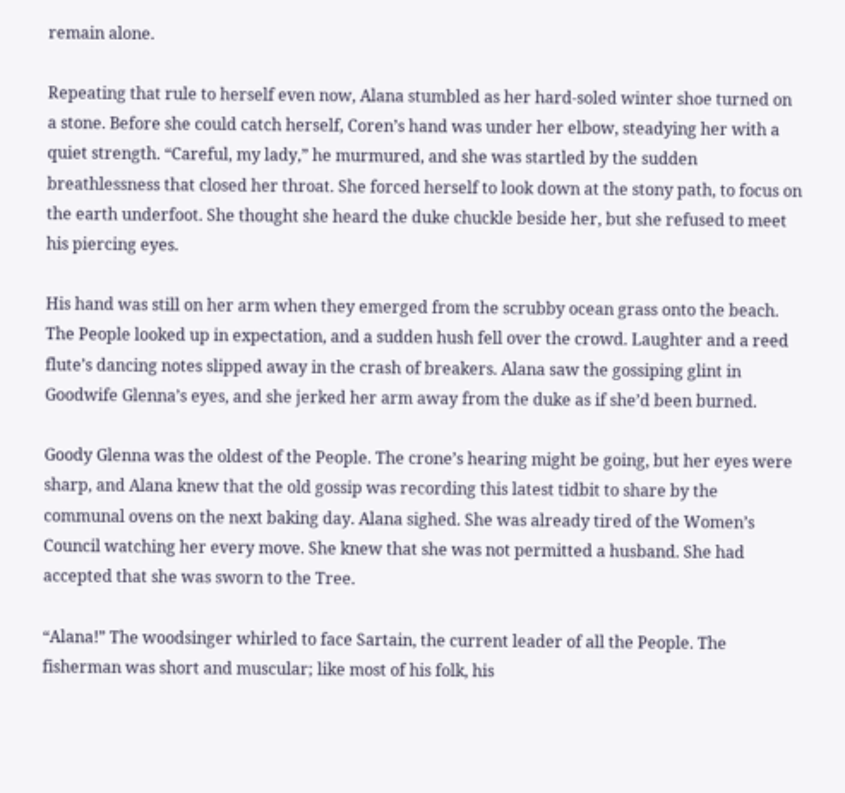remain alone.

Repeating that rule to herself even now, Alana stumbled as her hard-soled winter shoe turned on a stone. Before she could catch herself, Coren’s hand was under her elbow, steadying her with a quiet strength. “Careful, my lady,” he murmured, and she was startled by the sudden breathlessness that closed her throat. She forced herself to look down at the stony path, to focus on the earth underfoot. She thought she heard the duke chuckle beside her, but she refused to meet his piercing eyes.

His hand was still on her arm when they emerged from the scrubby ocean grass onto the beach. The People looked up in expectation, and a sudden hush fell over the crowd. Laughter and a reed flute’s dancing notes slipped away in the crash of breakers. Alana saw the gossiping glint in Goodwife Glenna’s eyes, and she jerked her arm away from the duke as if she’d been burned.

Goody Glenna was the oldest of the People. The crone’s hearing might be going, but her eyes were sharp, and Alana knew that the old gossip was recording this latest tidbit to share by the communal ovens on the next baking day. Alana sighed. She was already tired of the Women’s Council watching her every move. She knew that she was not permitted a husband. She had accepted that she was sworn to the Tree.

“Alana!” The woodsinger whirled to face Sartain, the current leader of all the People. The fisherman was short and muscular; like most of his folk, his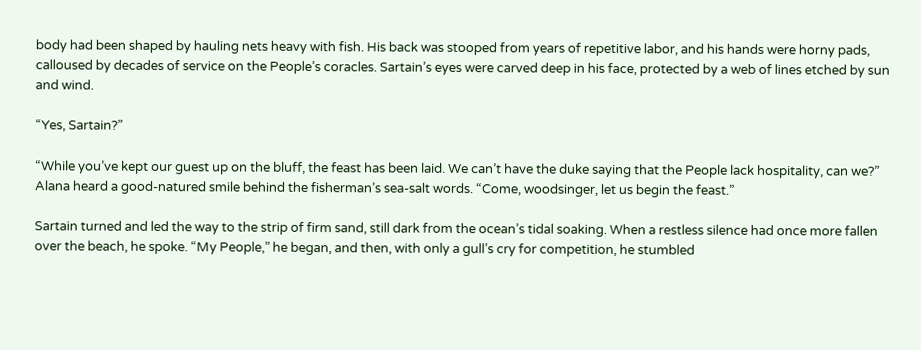body had been shaped by hauling nets heavy with fish. His back was stooped from years of repetitive labor, and his hands were horny pads, calloused by decades of service on the People’s coracles. Sartain’s eyes were carved deep in his face, protected by a web of lines etched by sun and wind.

“Yes, Sartain?”

“While you’ve kept our guest up on the bluff, the feast has been laid. We can’t have the duke saying that the People lack hospitality, can we?” Alana heard a good-natured smile behind the fisherman’s sea-salt words. “Come, woodsinger, let us begin the feast.”

Sartain turned and led the way to the strip of firm sand, still dark from the ocean’s tidal soaking. When a restless silence had once more fallen over the beach, he spoke. “My People,” he began, and then, with only a gull’s cry for competition, he stumbled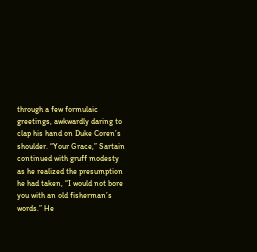through a few formulaic greetings, awkwardly daring to clap his hand on Duke Coren’s shoulder. “Your Grace,” Sartain continued with gruff modesty as he realized the presumption he had taken, “I would not bore you with an old fisherman’s words.” He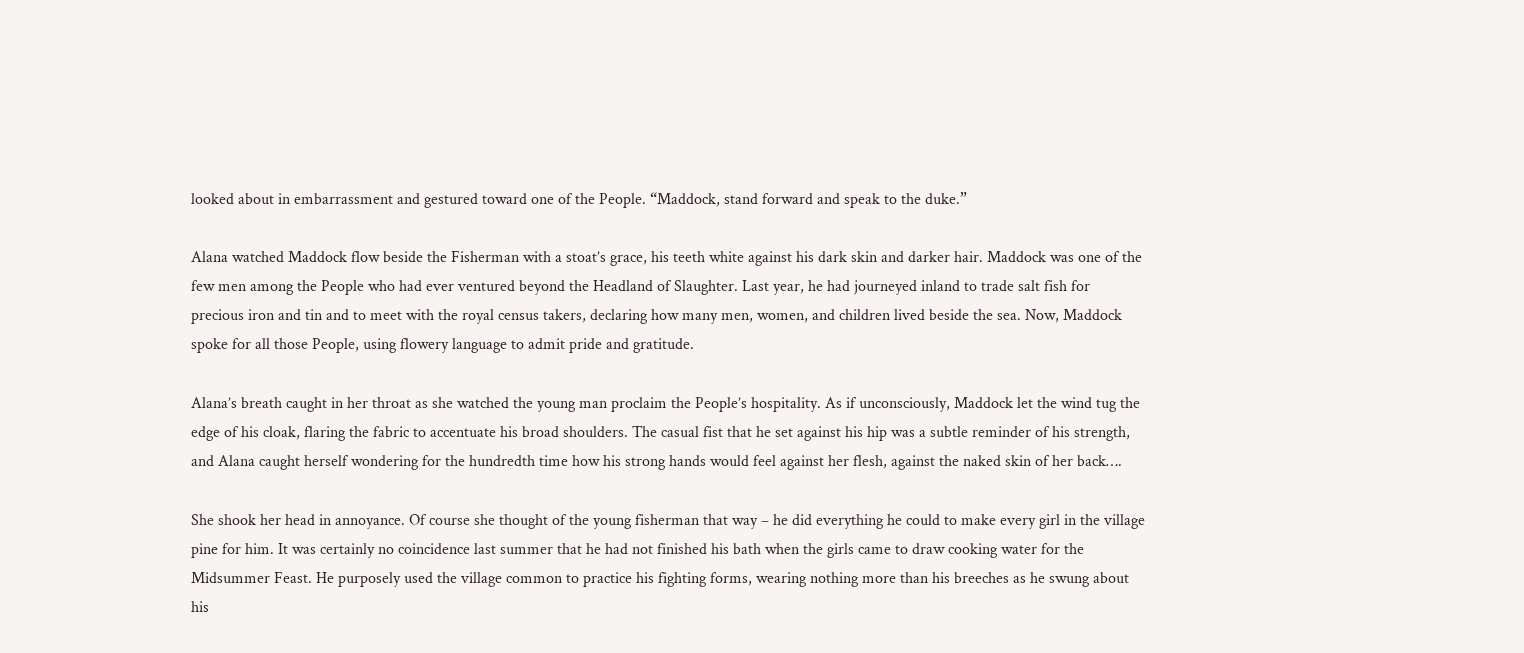looked about in embarrassment and gestured toward one of the People. “Maddock, stand forward and speak to the duke.”

Alana watched Maddock flow beside the Fisherman with a stoat’s grace, his teeth white against his dark skin and darker hair. Maddock was one of the few men among the People who had ever ventured beyond the Headland of Slaughter. Last year, he had journeyed inland to trade salt fish for precious iron and tin and to meet with the royal census takers, declaring how many men, women, and children lived beside the sea. Now, Maddock spoke for all those People, using flowery language to admit pride and gratitude.

Alana’s breath caught in her throat as she watched the young man proclaim the People’s hospitality. As if unconsciously, Maddock let the wind tug the edge of his cloak, flaring the fabric to accentuate his broad shoulders. The casual fist that he set against his hip was a subtle reminder of his strength, and Alana caught herself wondering for the hundredth time how his strong hands would feel against her flesh, against the naked skin of her back….

She shook her head in annoyance. Of course she thought of the young fisherman that way – he did everything he could to make every girl in the village pine for him. It was certainly no coincidence last summer that he had not finished his bath when the girls came to draw cooking water for the Midsummer Feast. He purposely used the village common to practice his fighting forms, wearing nothing more than his breeches as he swung about his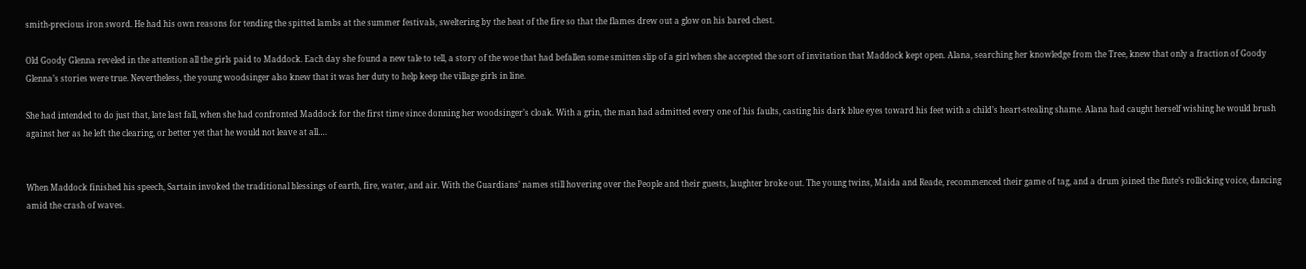smith-precious iron sword. He had his own reasons for tending the spitted lambs at the summer festivals, sweltering by the heat of the fire so that the flames drew out a glow on his bared chest.

Old Goody Glenna reveled in the attention all the girls paid to Maddock. Each day she found a new tale to tell, a story of the woe that had befallen some smitten slip of a girl when she accepted the sort of invitation that Maddock kept open. Alana, searching her knowledge from the Tree, knew that only a fraction of Goody Glenna’s stories were true. Nevertheless, the young woodsinger also knew that it was her duty to help keep the village girls in line.

She had intended to do just that, late last fall, when she had confronted Maddock for the first time since donning her woodsinger’s cloak. With a grin, the man had admitted every one of his faults, casting his dark blue eyes toward his feet with a child’s heart-stealing shame. Alana had caught herself wishing he would brush against her as he left the clearing, or better yet that he would not leave at all….


When Maddock finished his speech, Sartain invoked the traditional blessings of earth, fire, water, and air. With the Guardians’ names still hovering over the People and their guests, laughter broke out. The young twins, Maida and Reade, recommenced their game of tag, and a drum joined the flute’s rollicking voice, dancing amid the crash of waves.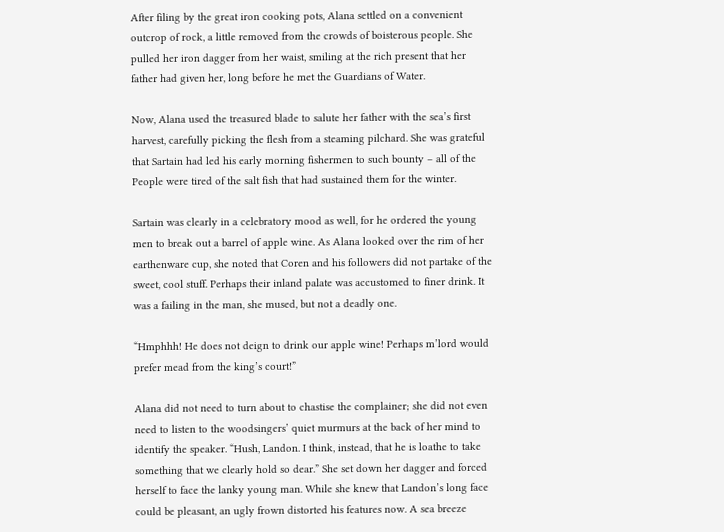After filing by the great iron cooking pots, Alana settled on a convenient outcrop of rock, a little removed from the crowds of boisterous people. She pulled her iron dagger from her waist, smiling at the rich present that her father had given her, long before he met the Guardians of Water.

Now, Alana used the treasured blade to salute her father with the sea’s first harvest, carefully picking the flesh from a steaming pilchard. She was grateful that Sartain had led his early morning fishermen to such bounty – all of the People were tired of the salt fish that had sustained them for the winter.

Sartain was clearly in a celebratory mood as well, for he ordered the young men to break out a barrel of apple wine. As Alana looked over the rim of her earthenware cup, she noted that Coren and his followers did not partake of the sweet, cool stuff. Perhaps their inland palate was accustomed to finer drink. It was a failing in the man, she mused, but not a deadly one.

“Hmphhh! He does not deign to drink our apple wine! Perhaps m’lord would prefer mead from the king’s court!”

Alana did not need to turn about to chastise the complainer; she did not even need to listen to the woodsingers’ quiet murmurs at the back of her mind to identify the speaker. “Hush, Landon. I think, instead, that he is loathe to take something that we clearly hold so dear.” She set down her dagger and forced herself to face the lanky young man. While she knew that Landon’s long face could be pleasant, an ugly frown distorted his features now. A sea breeze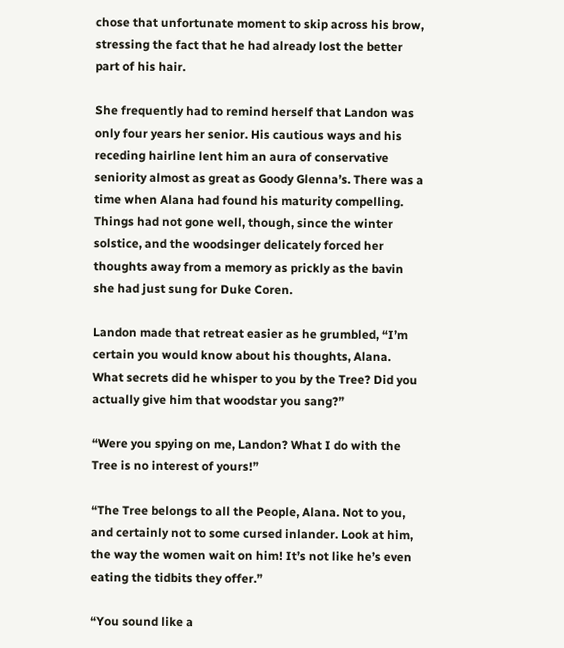chose that unfortunate moment to skip across his brow, stressing the fact that he had already lost the better part of his hair.

She frequently had to remind herself that Landon was only four years her senior. His cautious ways and his receding hairline lent him an aura of conservative seniority almost as great as Goody Glenna’s. There was a time when Alana had found his maturity compelling. Things had not gone well, though, since the winter solstice, and the woodsinger delicately forced her thoughts away from a memory as prickly as the bavin she had just sung for Duke Coren.

Landon made that retreat easier as he grumbled, “I’m certain you would know about his thoughts, Alana. What secrets did he whisper to you by the Tree? Did you actually give him that woodstar you sang?”

“Were you spying on me, Landon? What I do with the Tree is no interest of yours!”

“The Tree belongs to all the People, Alana. Not to you, and certainly not to some cursed inlander. Look at him, the way the women wait on him! It’s not like he’s even eating the tidbits they offer.”

“You sound like a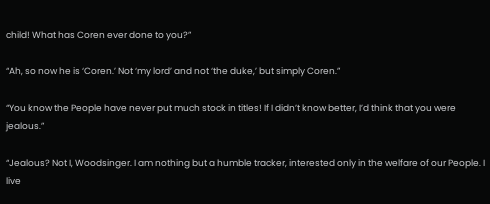child! What has Coren ever done to you?”

“Ah, so now he is ‘Coren.’ Not ‘my lord’ and not ‘the duke,’ but simply Coren.”

“You know the People have never put much stock in titles! If I didn’t know better, I’d think that you were jealous.”

“Jealous? Not I, Woodsinger. I am nothing but a humble tracker, interested only in the welfare of our People. I live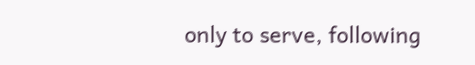only to serve, following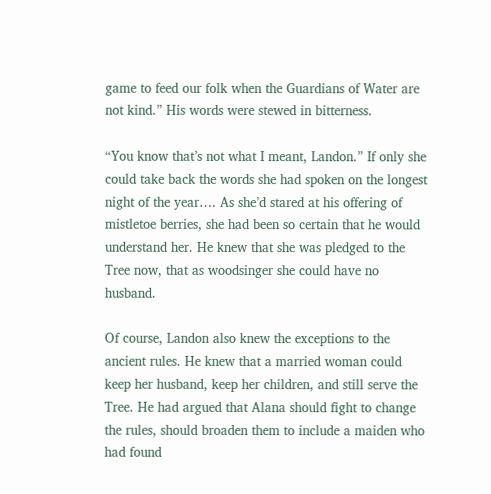game to feed our folk when the Guardians of Water are not kind.” His words were stewed in bitterness.

“You know that’s not what I meant, Landon.” If only she could take back the words she had spoken on the longest night of the year…. As she’d stared at his offering of mistletoe berries, she had been so certain that he would understand her. He knew that she was pledged to the Tree now, that as woodsinger she could have no husband.

Of course, Landon also knew the exceptions to the ancient rules. He knew that a married woman could keep her husband, keep her children, and still serve the Tree. He had argued that Alana should fight to change the rules, should broaden them to include a maiden who had found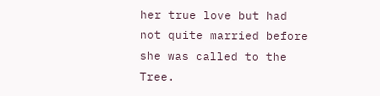her true love but had not quite married before she was called to the Tree.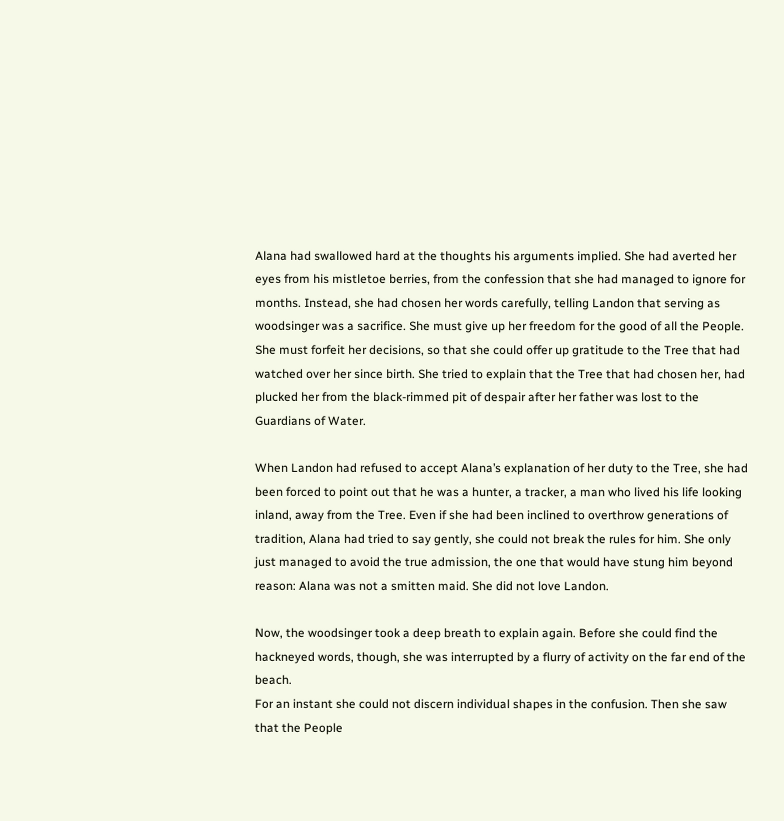Alana had swallowed hard at the thoughts his arguments implied. She had averted her eyes from his mistletoe berries, from the confession that she had managed to ignore for months. Instead, she had chosen her words carefully, telling Landon that serving as woodsinger was a sacrifice. She must give up her freedom for the good of all the People. She must forfeit her decisions, so that she could offer up gratitude to the Tree that had watched over her since birth. She tried to explain that the Tree that had chosen her, had plucked her from the black-rimmed pit of despair after her father was lost to the Guardians of Water.

When Landon had refused to accept Alana’s explanation of her duty to the Tree, she had been forced to point out that he was a hunter, a tracker, a man who lived his life looking inland, away from the Tree. Even if she had been inclined to overthrow generations of tradition, Alana had tried to say gently, she could not break the rules for him. She only just managed to avoid the true admission, the one that would have stung him beyond reason: Alana was not a smitten maid. She did not love Landon.

Now, the woodsinger took a deep breath to explain again. Before she could find the hackneyed words, though, she was interrupted by a flurry of activity on the far end of the beach.
For an instant she could not discern individual shapes in the confusion. Then she saw that the People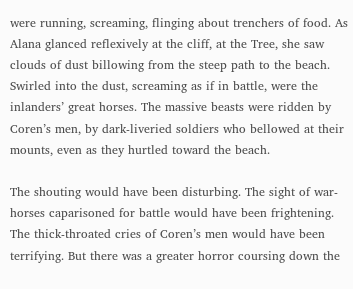were running, screaming, flinging about trenchers of food. As Alana glanced reflexively at the cliff, at the Tree, she saw clouds of dust billowing from the steep path to the beach. Swirled into the dust, screaming as if in battle, were the inlanders’ great horses. The massive beasts were ridden by Coren’s men, by dark-liveried soldiers who bellowed at their mounts, even as they hurtled toward the beach.

The shouting would have been disturbing. The sight of war-horses caparisoned for battle would have been frightening. The thick-throated cries of Coren’s men would have been terrifying. But there was a greater horror coursing down the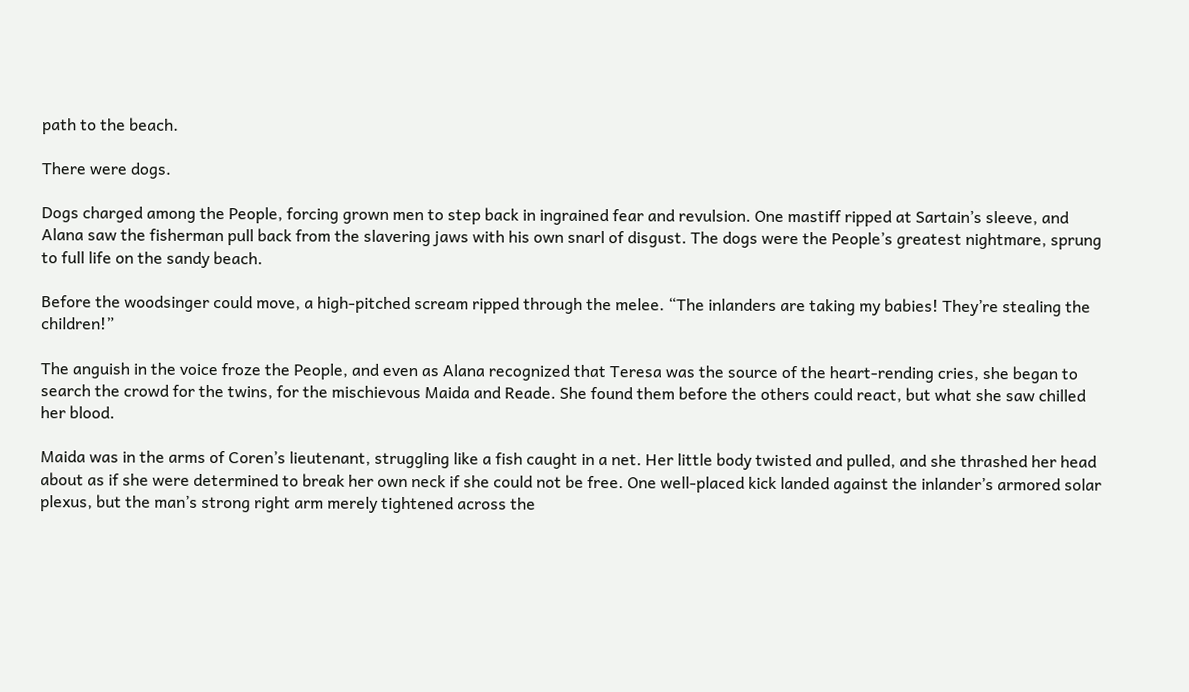path to the beach.

There were dogs.

Dogs charged among the People, forcing grown men to step back in ingrained fear and revulsion. One mastiff ripped at Sartain’s sleeve, and Alana saw the fisherman pull back from the slavering jaws with his own snarl of disgust. The dogs were the People’s greatest nightmare, sprung to full life on the sandy beach.

Before the woodsinger could move, a high-pitched scream ripped through the melee. “The inlanders are taking my babies! They’re stealing the children!”

The anguish in the voice froze the People, and even as Alana recognized that Teresa was the source of the heart-rending cries, she began to search the crowd for the twins, for the mischievous Maida and Reade. She found them before the others could react, but what she saw chilled her blood.

Maida was in the arms of Coren’s lieutenant, struggling like a fish caught in a net. Her little body twisted and pulled, and she thrashed her head about as if she were determined to break her own neck if she could not be free. One well-placed kick landed against the inlander’s armored solar plexus, but the man’s strong right arm merely tightened across the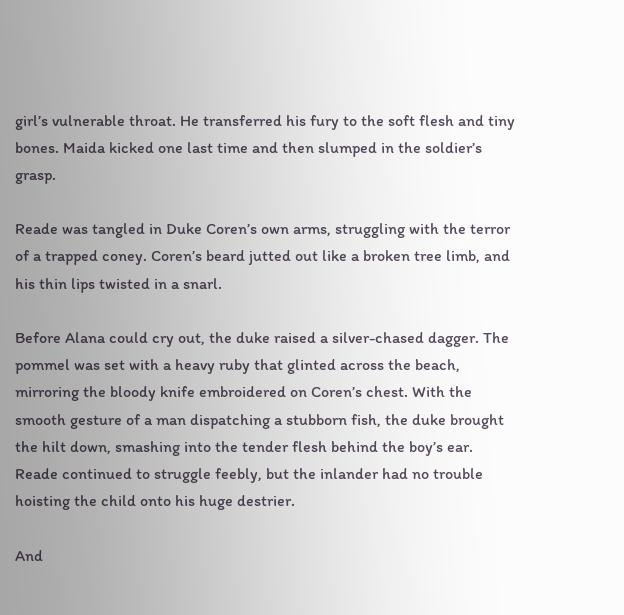girl’s vulnerable throat. He transferred his fury to the soft flesh and tiny bones. Maida kicked one last time and then slumped in the soldier’s grasp.

Reade was tangled in Duke Coren’s own arms, struggling with the terror of a trapped coney. Coren’s beard jutted out like a broken tree limb, and his thin lips twisted in a snarl.

Before Alana could cry out, the duke raised a silver-chased dagger. The pommel was set with a heavy ruby that glinted across the beach, mirroring the bloody knife embroidered on Coren’s chest. With the smooth gesture of a man dispatching a stubborn fish, the duke brought the hilt down, smashing into the tender flesh behind the boy’s ear. Reade continued to struggle feebly, but the inlander had no trouble hoisting the child onto his huge destrier.

And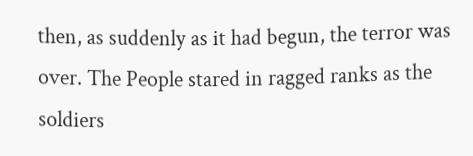then, as suddenly as it had begun, the terror was over. The People stared in ragged ranks as the soldiers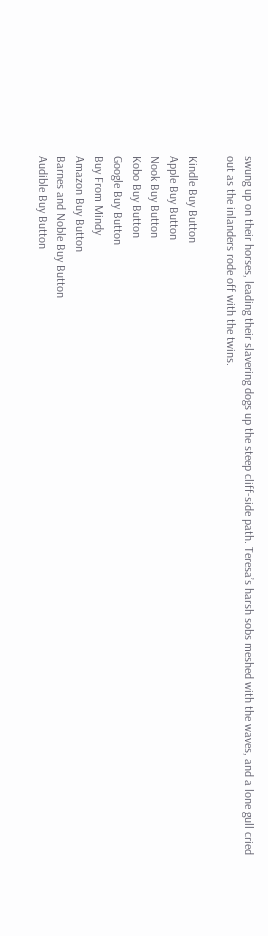swung up on their horses, leading their slavering dogs up the steep cliff-side path. Teresa’s harsh sobs meshed with the waves, and a lone gull cried out as the inlanders rode off with the twins.

Kindle Buy Button
Apple Buy Button
Nook Buy Button
Kobo Buy Button
Google Buy Button
Buy From Mindy
Amazon Buy Button
Barnes and Noble Buy Button
Audible Buy Button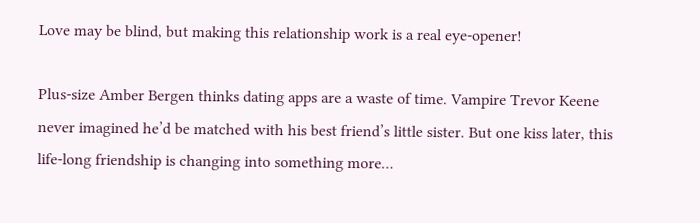Love may be blind, but making this relationship work is a real eye-opener!

Plus-size Amber Bergen thinks dating apps are a waste of time. Vampire Trevor Keene never imagined he’d be matched with his best friend’s little sister. But one kiss later, this life-long friendship is changing into something more…